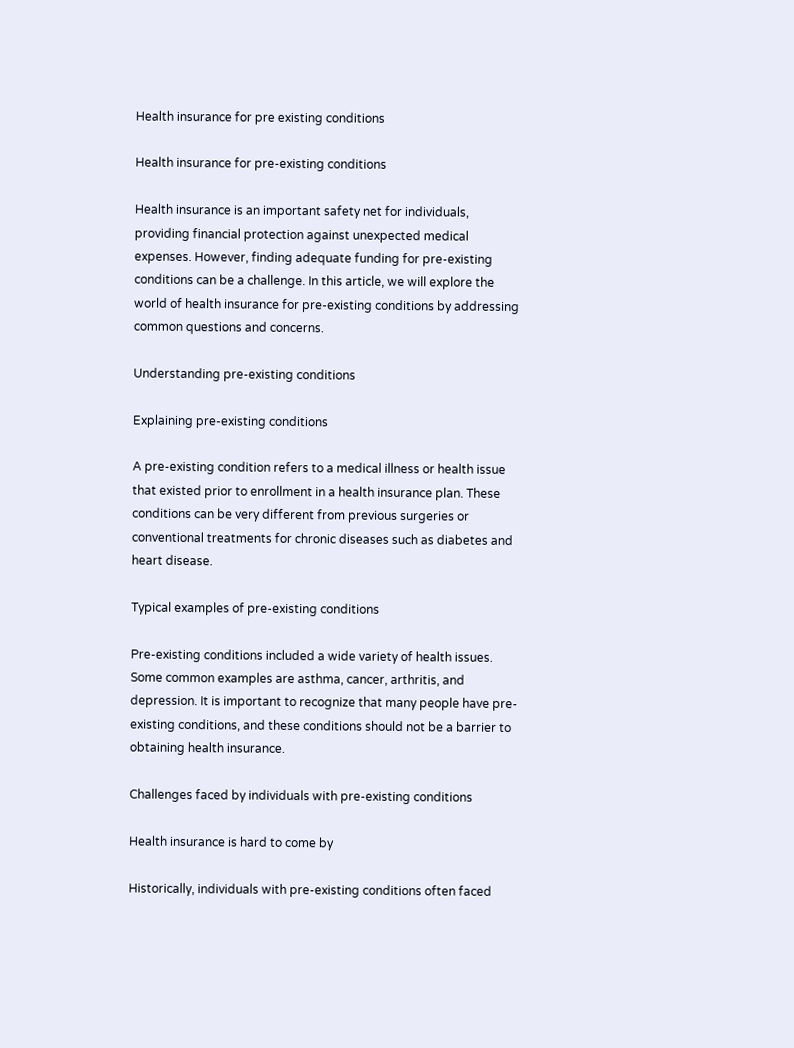Health insurance for pre existing conditions

Health insurance for pre-existing conditions

Health insurance is an important safety net for individuals, providing financial protection against unexpected medical expenses. However, finding adequate funding for pre-existing conditions can be a challenge. In this article, we will explore the world of health insurance for pre-existing conditions by addressing common questions and concerns.

Understanding pre-existing conditions

Explaining pre-existing conditions

A pre-existing condition refers to a medical illness or health issue that existed prior to enrollment in a health insurance plan. These conditions can be very different from previous surgeries or conventional treatments for chronic diseases such as diabetes and heart disease.

Typical examples of pre-existing conditions

Pre-existing conditions included a wide variety of health issues. Some common examples are asthma, cancer, arthritis, and depression. It is important to recognize that many people have pre-existing conditions, and these conditions should not be a barrier to obtaining health insurance.

Challenges faced by individuals with pre-existing conditions

Health insurance is hard to come by

Historically, individuals with pre-existing conditions often faced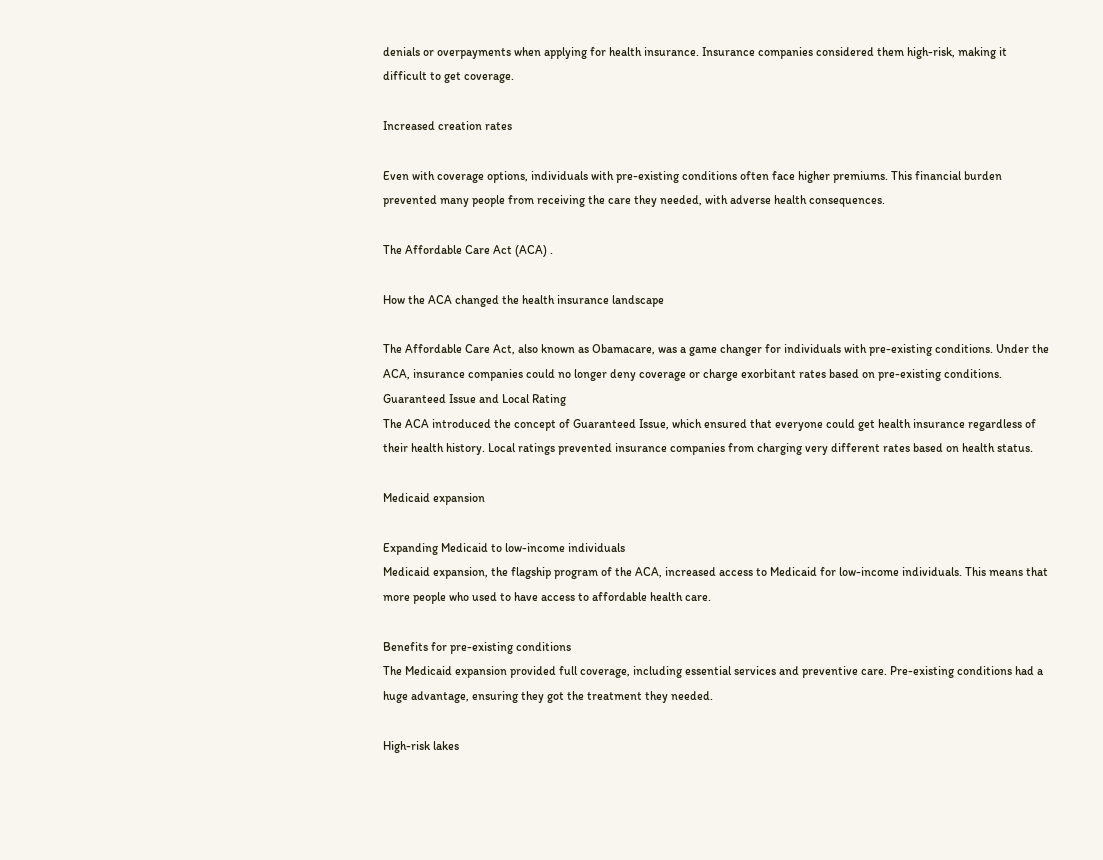denials or overpayments when applying for health insurance. Insurance companies considered them high-risk, making it difficult to get coverage.

Increased creation rates

Even with coverage options, individuals with pre-existing conditions often face higher premiums. This financial burden prevented many people from receiving the care they needed, with adverse health consequences.

The Affordable Care Act (ACA) .

How the ACA changed the health insurance landscape

The Affordable Care Act, also known as Obamacare, was a game changer for individuals with pre-existing conditions. Under the ACA, insurance companies could no longer deny coverage or charge exorbitant rates based on pre-existing conditions.
Guaranteed Issue and Local Rating
The ACA introduced the concept of Guaranteed Issue, which ensured that everyone could get health insurance regardless of their health history. Local ratings prevented insurance companies from charging very different rates based on health status.

Medicaid expansion

Expanding Medicaid to low-income individuals
Medicaid expansion, the flagship program of the ACA, increased access to Medicaid for low-income individuals. This means that more people who used to have access to affordable health care.

Benefits for pre-existing conditions
The Medicaid expansion provided full coverage, including essential services and preventive care. Pre-existing conditions had a huge advantage, ensuring they got the treatment they needed.

High-risk lakes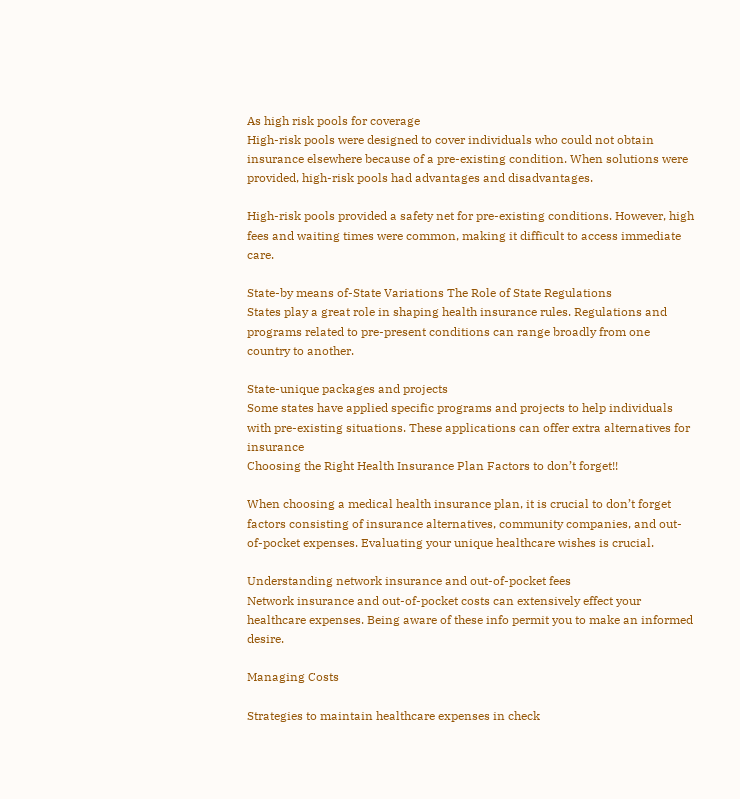As high risk pools for coverage
High-risk pools were designed to cover individuals who could not obtain insurance elsewhere because of a pre-existing condition. When solutions were provided, high-risk pools had advantages and disadvantages.

High-risk pools provided a safety net for pre-existing conditions. However, high fees and waiting times were common, making it difficult to access immediate care.

State-by means of-State Variations The Role of State Regulations
States play a great role in shaping health insurance rules. Regulations and programs related to pre-present conditions can range broadly from one country to another.

State-unique packages and projects
Some states have applied specific programs and projects to help individuals with pre-existing situations. These applications can offer extra alternatives for insurance
Choosing the Right Health Insurance Plan Factors to don’t forget!!

When choosing a medical health insurance plan, it is crucial to don’t forget factors consisting of insurance alternatives, community companies, and out-of-pocket expenses. Evaluating your unique healthcare wishes is crucial.

Understanding network insurance and out-of-pocket fees
Network insurance and out-of-pocket costs can extensively effect your healthcare expenses. Being aware of these info permit you to make an informed desire.

Managing Costs

Strategies to maintain healthcare expenses in check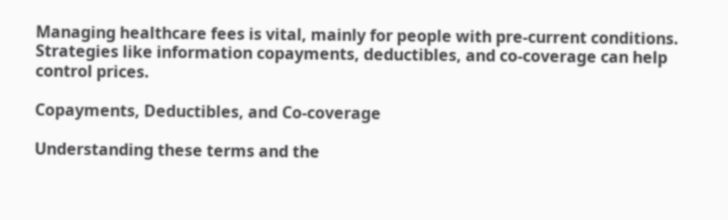Managing healthcare fees is vital, mainly for people with pre-current conditions. Strategies like information copayments, deductibles, and co-coverage can help control prices.

Copayments, Deductibles, and Co-coverage

Understanding these terms and the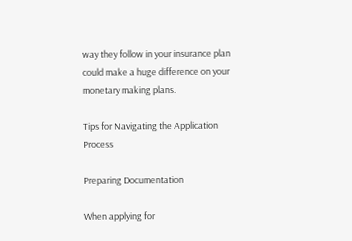way they follow in your insurance plan could make a huge difference on your monetary making plans.

Tips for Navigating the Application Process

Preparing Documentation

When applying for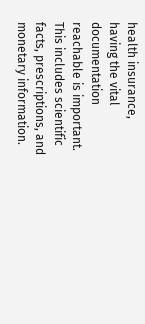health insurance, having the vital documentation reachable is important. This includes scientific facts, prescriptions, and monetary information.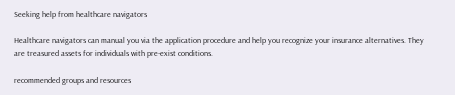Seeking help from healthcare navigators

Healthcare navigators can manual you via the application procedure and help you recognize your insurance alternatives. They are treasured assets for individuals with pre-exist conditions.

recommended groups and resources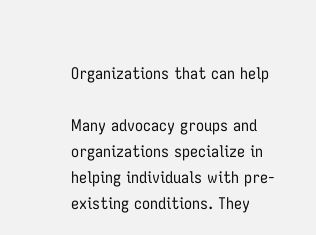Organizations that can help

Many advocacy groups and organizations specialize in helping individuals with pre-existing conditions. They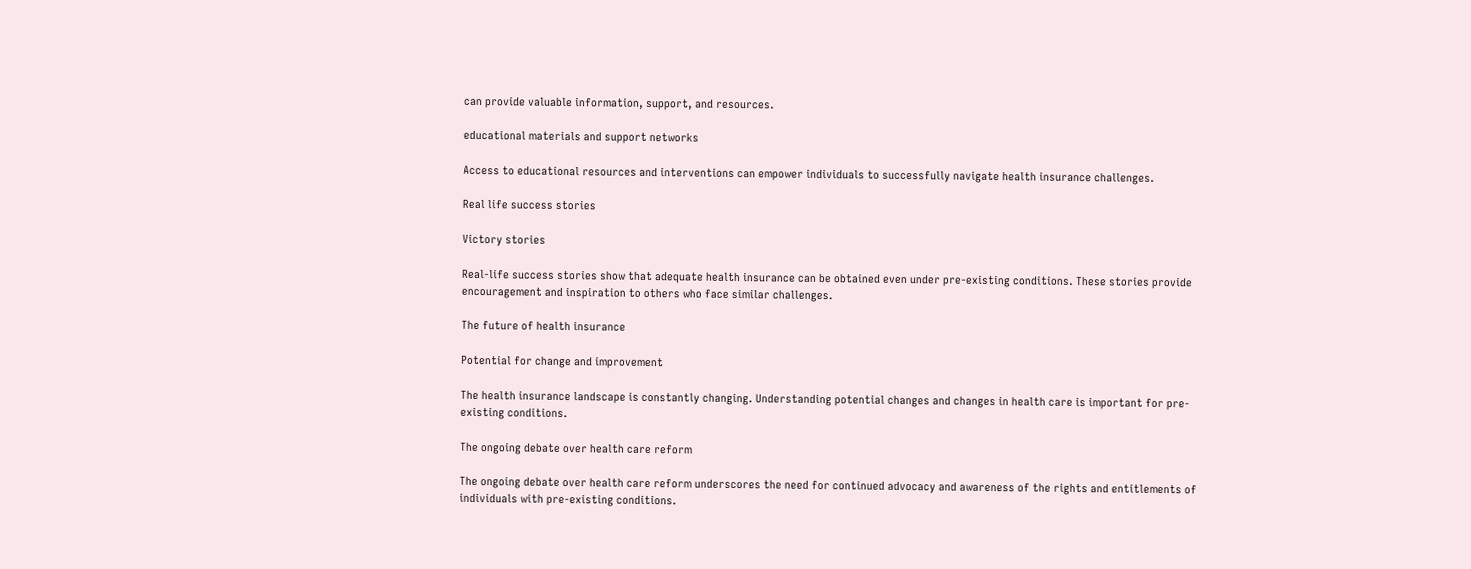can provide valuable information, support, and resources.

educational materials and support networks

Access to educational resources and interventions can empower individuals to successfully navigate health insurance challenges.

Real life success stories

Victory stories

Real-life success stories show that adequate health insurance can be obtained even under pre-existing conditions. These stories provide encouragement and inspiration to others who face similar challenges.

The future of health insurance

Potential for change and improvement

The health insurance landscape is constantly changing. Understanding potential changes and changes in health care is important for pre-existing conditions.

The ongoing debate over health care reform

The ongoing debate over health care reform underscores the need for continued advocacy and awareness of the rights and entitlements of individuals with pre-existing conditions.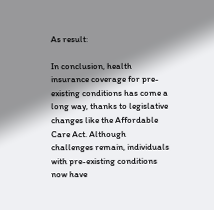As result:

In conclusion, health insurance coverage for pre-existing conditions has come a long way, thanks to legislative changes like the Affordable Care Act. Although challenges remain, individuals with pre-existing conditions now have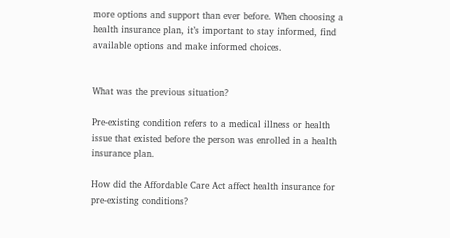more options and support than ever before. When choosing a health insurance plan, it’s important to stay informed, find available options and make informed choices.


What was the previous situation?

Pre-existing condition refers to a medical illness or health issue that existed before the person was enrolled in a health insurance plan.

How did the Affordable Care Act affect health insurance for pre-existing conditions?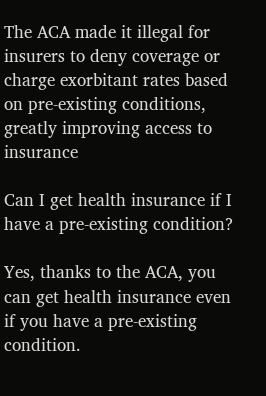The ACA made it illegal for insurers to deny coverage or charge exorbitant rates based on pre-existing conditions, greatly improving access to insurance

Can I get health insurance if I have a pre-existing condition?

Yes, thanks to the ACA, you can get health insurance even if you have a pre-existing condition.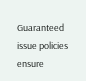Guaranteed issue policies ensure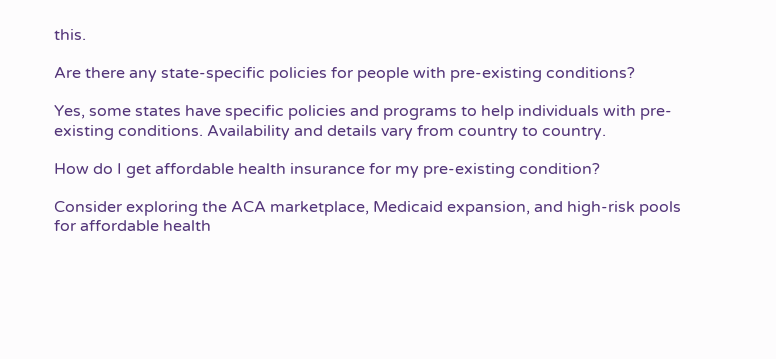this.

Are there any state-specific policies for people with pre-existing conditions?

Yes, some states have specific policies and programs to help individuals with pre-existing conditions. Availability and details vary from country to country.

How do I get affordable health insurance for my pre-existing condition?

Consider exploring the ACA marketplace, Medicaid expansion, and high-risk pools for affordable health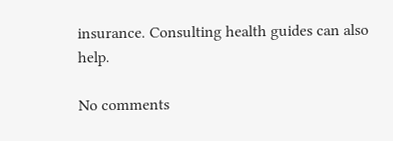insurance. Consulting health guides can also help.

No comments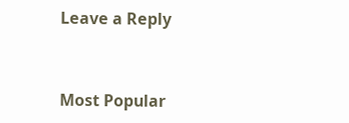Leave a Reply


Most Popular